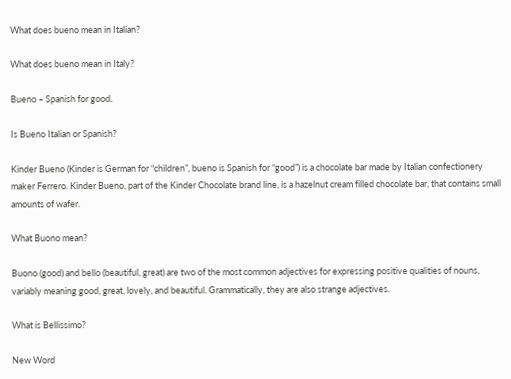What does bueno mean in Italian?

What does bueno mean in Italy?

Bueno – Spanish for good.

Is Bueno Italian or Spanish?

Kinder Bueno (Kinder is German for “children”, bueno is Spanish for “good”) is a chocolate bar made by Italian confectionery maker Ferrero. Kinder Bueno, part of the Kinder Chocolate brand line, is a hazelnut cream filled chocolate bar, that contains small amounts of wafer.

What Buono mean?

Buono (good) and bello (beautiful, great) are two of the most common adjectives for expressing positive qualities of nouns, variably meaning good, great, lovely, and beautiful. Grammatically, they are also strange adjectives.

What is Bellissimo?

New Word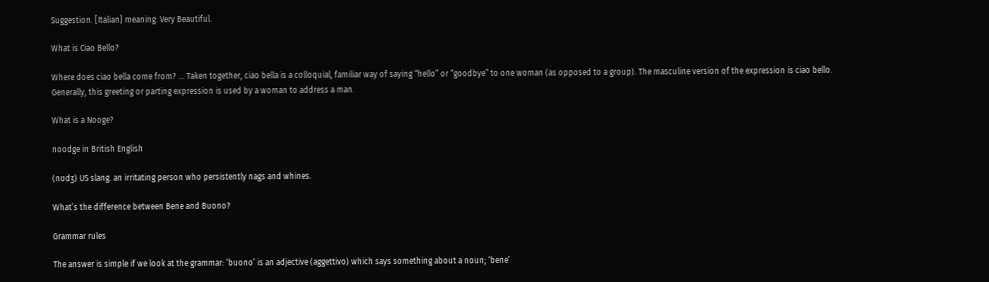Suggestion. [Italian} meaning: Very Beautiful.

What is Ciao Bello?

Where does ciao bella come from? … Taken together, ciao bella is a colloquial, familiar way of saying “hello” or “goodbye” to one woman (as opposed to a group). The masculine version of the expression is ciao bello. Generally, this greeting or parting expression is used by a woman to address a man.

What is a Nooge?

noodge in British English

(nʊdʒ) US slang. an irritating person who persistently nags and whines.

What’s the difference between Bene and Buono?

Grammar rules

The answer is simple if we look at the grammar: ‘buono’ is an adjective (aggettivo) which says something about a noun; ‘bene’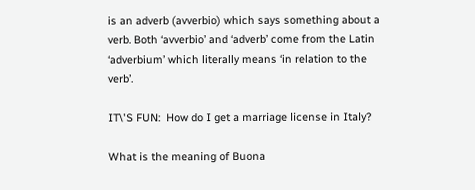is an adverb (avverbio) which says something about a verb. Both ‘avverbio’ and ‘adverb’ come from the Latin ‘adverbium’ which literally means ‘in relation to the verb’.

IT\'S FUN:  How do I get a marriage license in Italy?

What is the meaning of Buona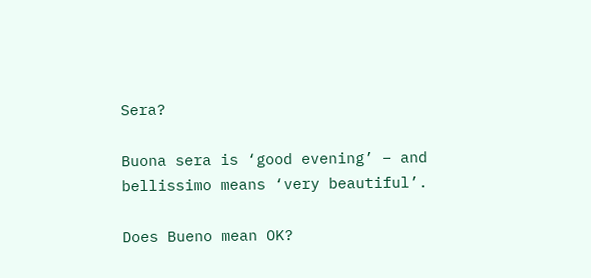Sera?

Buona sera is ‘good evening’ – and bellissimo means ‘very beautiful’.

Does Bueno mean OK?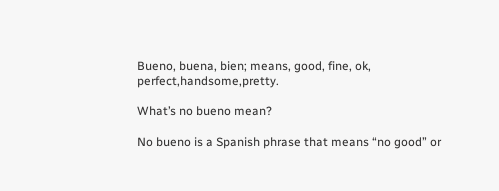Bueno, buena, bien; means, good, fine, ok, perfect,handsome,pretty.

What’s no bueno mean?

No bueno is a Spanish phrase that means “no good” or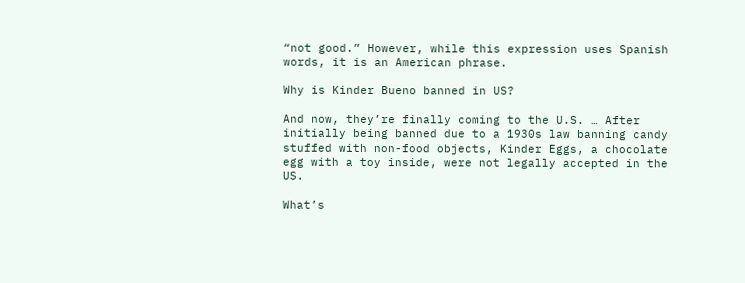“not good.” However, while this expression uses Spanish words, it is an American phrase.

Why is Kinder Bueno banned in US?

And now, they’re finally coming to the U.S. … After initially being banned due to a 1930s law banning candy stuffed with non-food objects, Kinder Eggs, a chocolate egg with a toy inside, were not legally accepted in the US.

What’s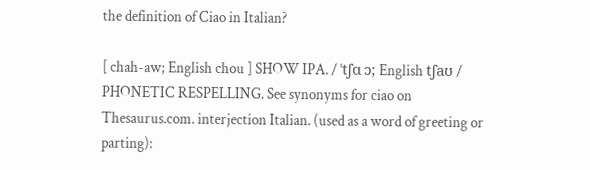the definition of Ciao in Italian?

[ chah-aw; English chou ] SHOW IPA. / ˈtʃɑ ɔ; English tʃaʊ / PHONETIC RESPELLING. See synonyms for ciao on Thesaurus.com. interjection Italian. (used as a word of greeting or parting):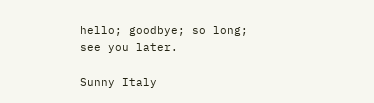hello; goodbye; so long; see you later.

Sunny Italy